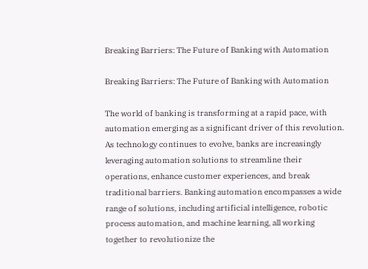Breaking Barriers: The Future of Banking with Automation

Breaking Barriers: The Future of Banking with Automation

The world of banking is transforming at a rapid pace, with automation emerging as a significant driver of this revolution. As technology continues to evolve, banks are increasingly leveraging automation solutions to streamline their operations, enhance customer experiences, and break traditional barriers. Banking automation encompasses a wide range of solutions, including artificial intelligence, robotic process automation, and machine learning, all working together to revolutionize the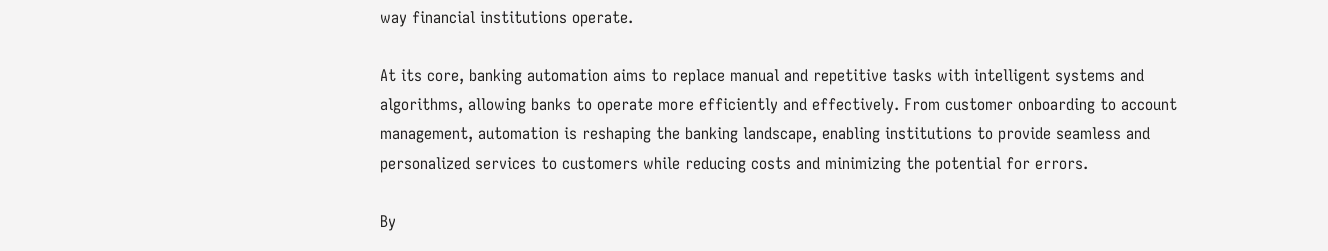way financial institutions operate.

At its core, banking automation aims to replace manual and repetitive tasks with intelligent systems and algorithms, allowing banks to operate more efficiently and effectively. From customer onboarding to account management, automation is reshaping the banking landscape, enabling institutions to provide seamless and personalized services to customers while reducing costs and minimizing the potential for errors.

By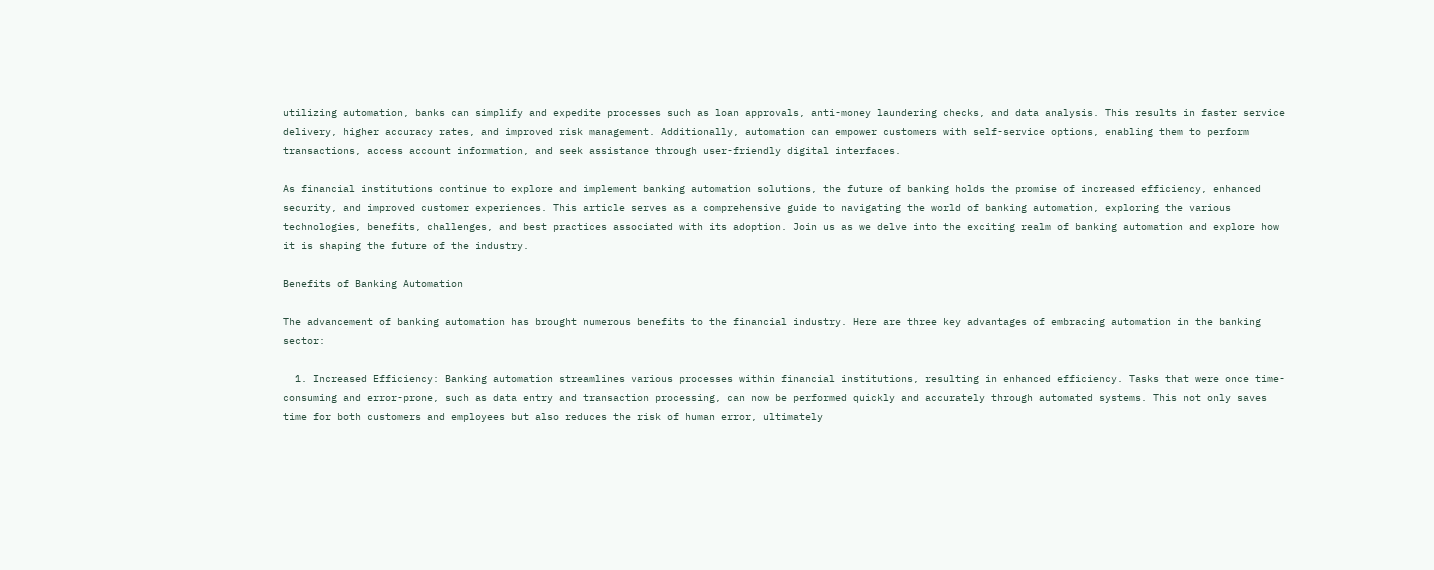utilizing automation, banks can simplify and expedite processes such as loan approvals, anti-money laundering checks, and data analysis. This results in faster service delivery, higher accuracy rates, and improved risk management. Additionally, automation can empower customers with self-service options, enabling them to perform transactions, access account information, and seek assistance through user-friendly digital interfaces.

As financial institutions continue to explore and implement banking automation solutions, the future of banking holds the promise of increased efficiency, enhanced security, and improved customer experiences. This article serves as a comprehensive guide to navigating the world of banking automation, exploring the various technologies, benefits, challenges, and best practices associated with its adoption. Join us as we delve into the exciting realm of banking automation and explore how it is shaping the future of the industry.

Benefits of Banking Automation

The advancement of banking automation has brought numerous benefits to the financial industry. Here are three key advantages of embracing automation in the banking sector:

  1. Increased Efficiency: Banking automation streamlines various processes within financial institutions, resulting in enhanced efficiency. Tasks that were once time-consuming and error-prone, such as data entry and transaction processing, can now be performed quickly and accurately through automated systems. This not only saves time for both customers and employees but also reduces the risk of human error, ultimately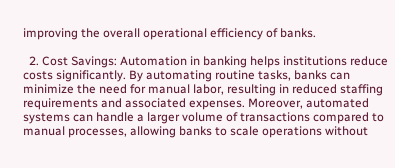improving the overall operational efficiency of banks.

  2. Cost Savings: Automation in banking helps institutions reduce costs significantly. By automating routine tasks, banks can minimize the need for manual labor, resulting in reduced staffing requirements and associated expenses. Moreover, automated systems can handle a larger volume of transactions compared to manual processes, allowing banks to scale operations without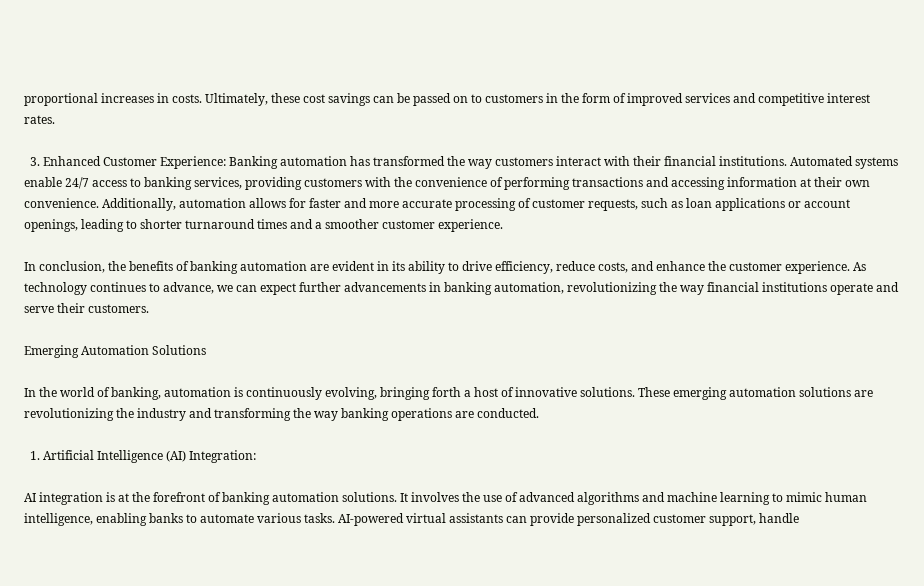proportional increases in costs. Ultimately, these cost savings can be passed on to customers in the form of improved services and competitive interest rates.

  3. Enhanced Customer Experience: Banking automation has transformed the way customers interact with their financial institutions. Automated systems enable 24/7 access to banking services, providing customers with the convenience of performing transactions and accessing information at their own convenience. Additionally, automation allows for faster and more accurate processing of customer requests, such as loan applications or account openings, leading to shorter turnaround times and a smoother customer experience.

In conclusion, the benefits of banking automation are evident in its ability to drive efficiency, reduce costs, and enhance the customer experience. As technology continues to advance, we can expect further advancements in banking automation, revolutionizing the way financial institutions operate and serve their customers.

Emerging Automation Solutions

In the world of banking, automation is continuously evolving, bringing forth a host of innovative solutions. These emerging automation solutions are revolutionizing the industry and transforming the way banking operations are conducted.

  1. Artificial Intelligence (AI) Integration:

AI integration is at the forefront of banking automation solutions. It involves the use of advanced algorithms and machine learning to mimic human intelligence, enabling banks to automate various tasks. AI-powered virtual assistants can provide personalized customer support, handle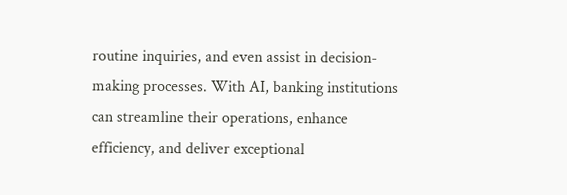routine inquiries, and even assist in decision-making processes. With AI, banking institutions can streamline their operations, enhance efficiency, and deliver exceptional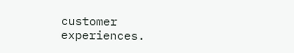customer experiences.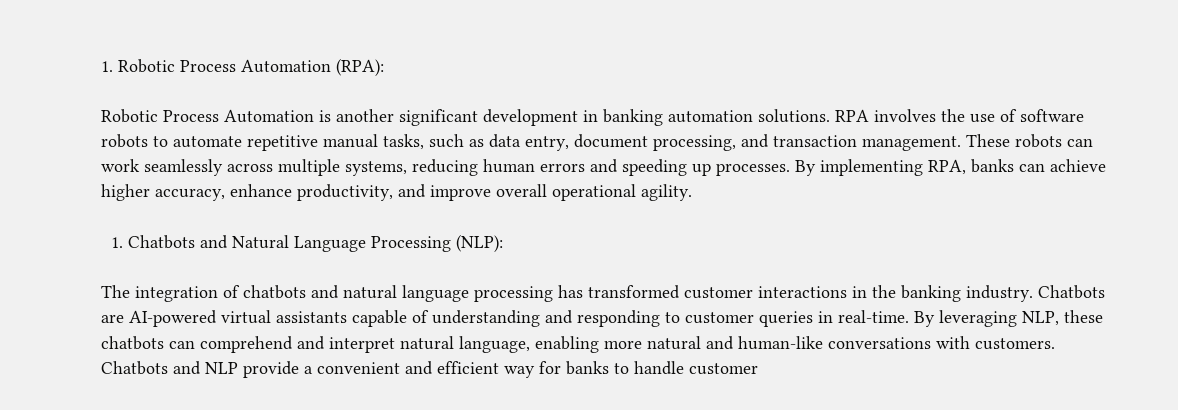1. Robotic Process Automation (RPA):

Robotic Process Automation is another significant development in banking automation solutions. RPA involves the use of software robots to automate repetitive manual tasks, such as data entry, document processing, and transaction management. These robots can work seamlessly across multiple systems, reducing human errors and speeding up processes. By implementing RPA, banks can achieve higher accuracy, enhance productivity, and improve overall operational agility.

  1. Chatbots and Natural Language Processing (NLP):

The integration of chatbots and natural language processing has transformed customer interactions in the banking industry. Chatbots are AI-powered virtual assistants capable of understanding and responding to customer queries in real-time. By leveraging NLP, these chatbots can comprehend and interpret natural language, enabling more natural and human-like conversations with customers. Chatbots and NLP provide a convenient and efficient way for banks to handle customer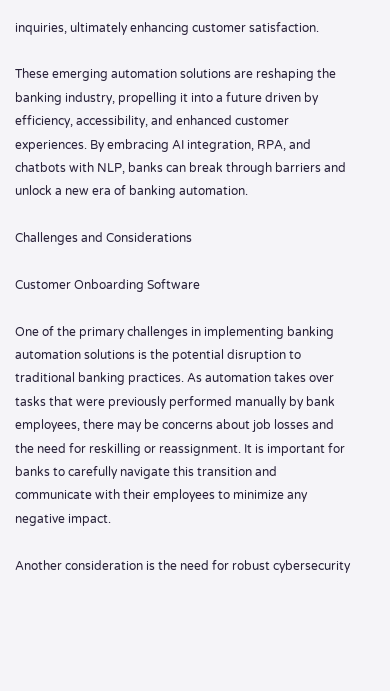inquiries, ultimately enhancing customer satisfaction.

These emerging automation solutions are reshaping the banking industry, propelling it into a future driven by efficiency, accessibility, and enhanced customer experiences. By embracing AI integration, RPA, and chatbots with NLP, banks can break through barriers and unlock a new era of banking automation.

Challenges and Considerations

Customer Onboarding Software

One of the primary challenges in implementing banking automation solutions is the potential disruption to traditional banking practices. As automation takes over tasks that were previously performed manually by bank employees, there may be concerns about job losses and the need for reskilling or reassignment. It is important for banks to carefully navigate this transition and communicate with their employees to minimize any negative impact.

Another consideration is the need for robust cybersecurity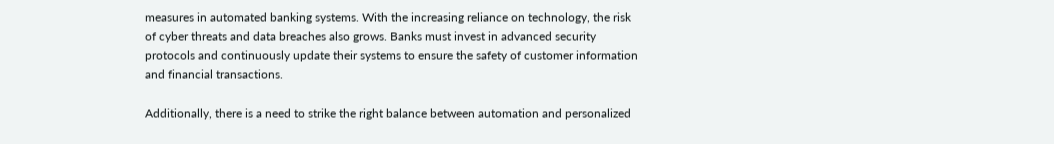measures in automated banking systems. With the increasing reliance on technology, the risk of cyber threats and data breaches also grows. Banks must invest in advanced security protocols and continuously update their systems to ensure the safety of customer information and financial transactions.

Additionally, there is a need to strike the right balance between automation and personalized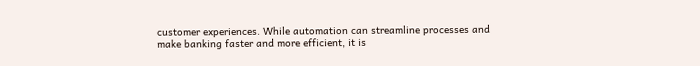customer experiences. While automation can streamline processes and make banking faster and more efficient, it is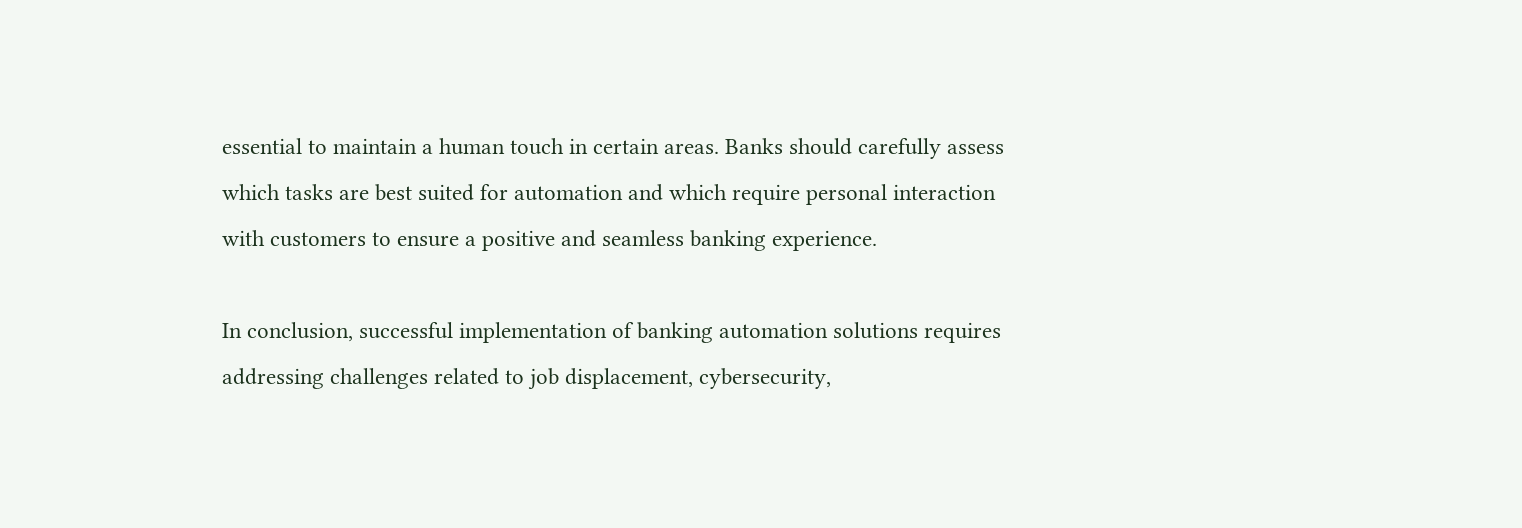essential to maintain a human touch in certain areas. Banks should carefully assess which tasks are best suited for automation and which require personal interaction with customers to ensure a positive and seamless banking experience.

In conclusion, successful implementation of banking automation solutions requires addressing challenges related to job displacement, cybersecurity,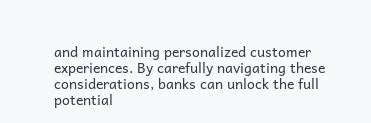and maintaining personalized customer experiences. By carefully navigating these considerations, banks can unlock the full potential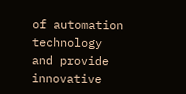of automation technology and provide innovative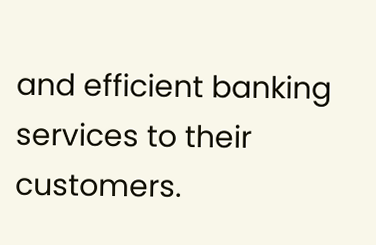and efficient banking services to their customers.